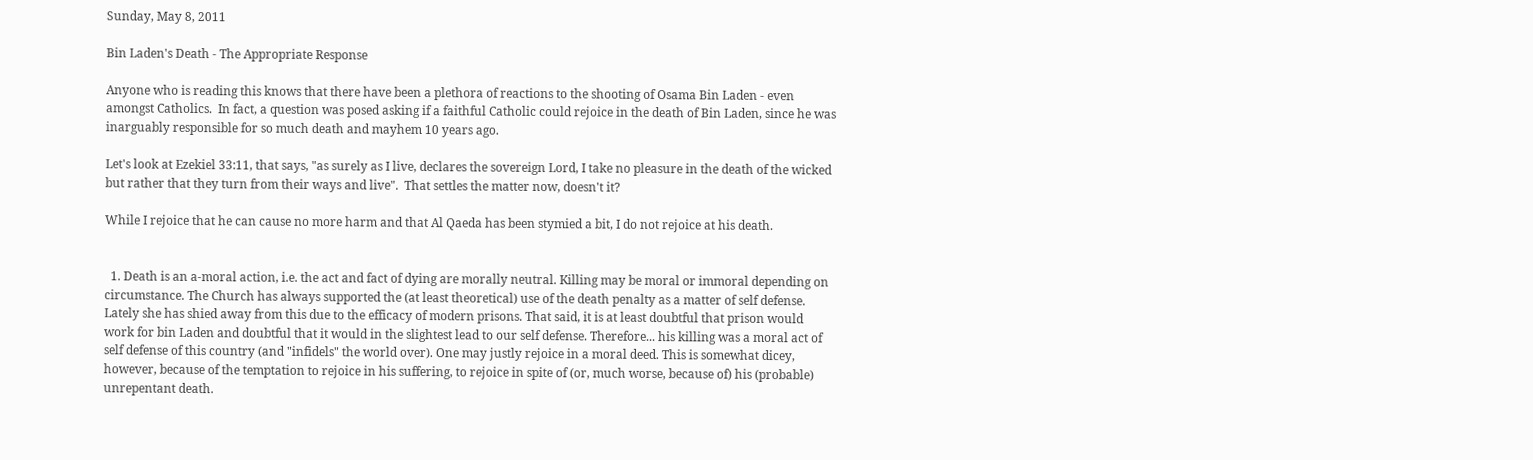Sunday, May 8, 2011

Bin Laden's Death - The Appropriate Response

Anyone who is reading this knows that there have been a plethora of reactions to the shooting of Osama Bin Laden - even amongst Catholics.  In fact, a question was posed asking if a faithful Catholic could rejoice in the death of Bin Laden, since he was inarguably responsible for so much death and mayhem 10 years ago.

Let's look at Ezekiel 33:11, that says, "as surely as I live, declares the sovereign Lord, I take no pleasure in the death of the wicked but rather that they turn from their ways and live".  That settles the matter now, doesn't it?

While I rejoice that he can cause no more harm and that Al Qaeda has been stymied a bit, I do not rejoice at his death.


  1. Death is an a-moral action, i.e. the act and fact of dying are morally neutral. Killing may be moral or immoral depending on circumstance. The Church has always supported the (at least theoretical) use of the death penalty as a matter of self defense. Lately she has shied away from this due to the efficacy of modern prisons. That said, it is at least doubtful that prison would work for bin Laden and doubtful that it would in the slightest lead to our self defense. Therefore... his killing was a moral act of self defense of this country (and "infidels" the world over). One may justly rejoice in a moral deed. This is somewhat dicey, however, because of the temptation to rejoice in his suffering, to rejoice in spite of (or, much worse, because of) his (probable) unrepentant death.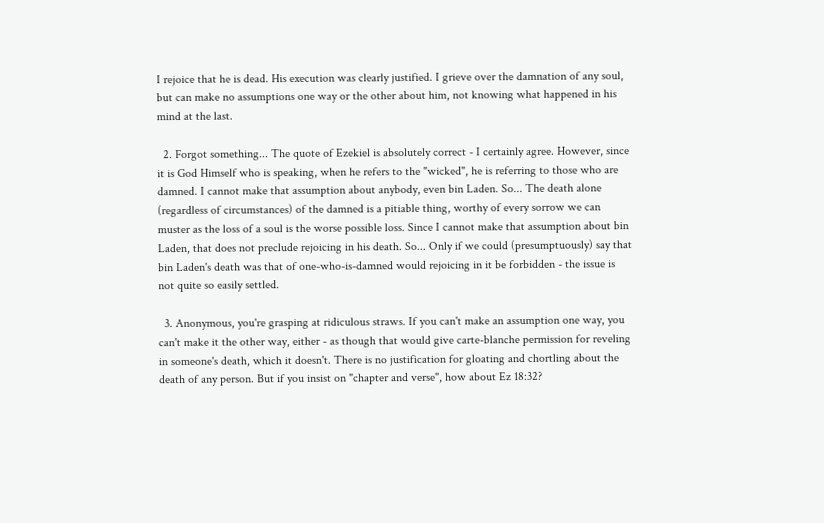I rejoice that he is dead. His execution was clearly justified. I grieve over the damnation of any soul, but can make no assumptions one way or the other about him, not knowing what happened in his mind at the last.

  2. Forgot something... The quote of Ezekiel is absolutely correct - I certainly agree. However, since it is God Himself who is speaking, when he refers to the "wicked", he is referring to those who are damned. I cannot make that assumption about anybody, even bin Laden. So... The death alone (regardless of circumstances) of the damned is a pitiable thing, worthy of every sorrow we can muster as the loss of a soul is the worse possible loss. Since I cannot make that assumption about bin Laden, that does not preclude rejoicing in his death. So... Only if we could (presumptuously) say that bin Laden's death was that of one-who-is-damned would rejoicing in it be forbidden - the issue is not quite so easily settled.

  3. Anonymous, you're grasping at ridiculous straws. If you can't make an assumption one way, you can't make it the other way, either - as though that would give carte-blanche permission for reveling in someone's death, which it doesn't. There is no justification for gloating and chortling about the death of any person. But if you insist on "chapter and verse", how about Ez 18:32?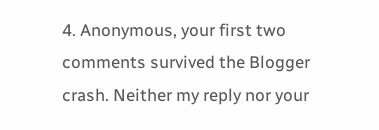4. Anonymous, your first two comments survived the Blogger crash. Neither my reply nor your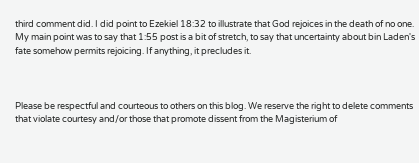third comment did. I did point to Ezekiel 18:32 to illustrate that God rejoices in the death of no one. My main point was to say that 1:55 post is a bit of stretch, to say that uncertainty about bin Laden's fate somehow permits rejoicing. If anything, it precludes it.



Please be respectful and courteous to others on this blog. We reserve the right to delete comments that violate courtesy and/or those that promote dissent from the Magisterium of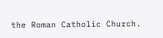the Roman Catholic Church.